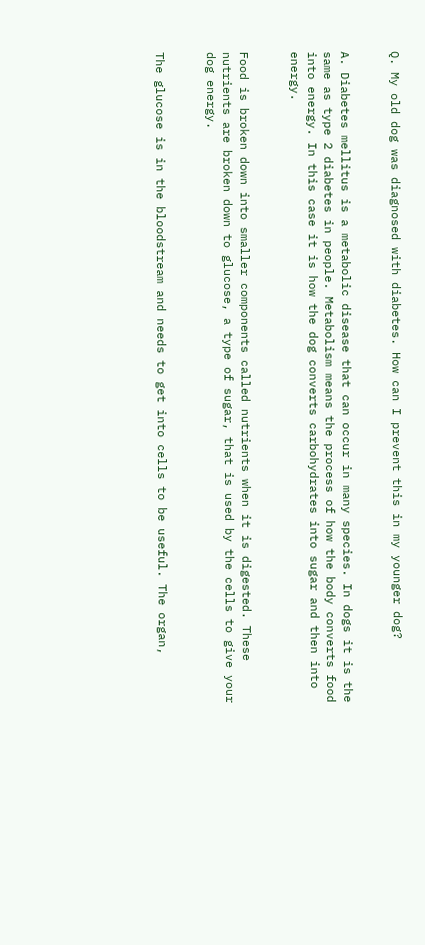Q. My old dog was diagnosed with diabetes. How can I prevent this in my younger dog?


A. Diabetes mellitus is a metabolic disease that can occur in many species. In dogs it is the same as type 2 diabetes in people. Metabolism means the process of how the body converts food into energy. In this case it is how the dog converts carbohydrates into sugar and then into energy.


Food is broken down into smaller components called nutrients when it is digested. These nutrients are broken down to glucose, a type of sugar, that is used by the cells to give your dog energy.


The glucose is in the bloodstream and needs to get into cells to be useful. The organ,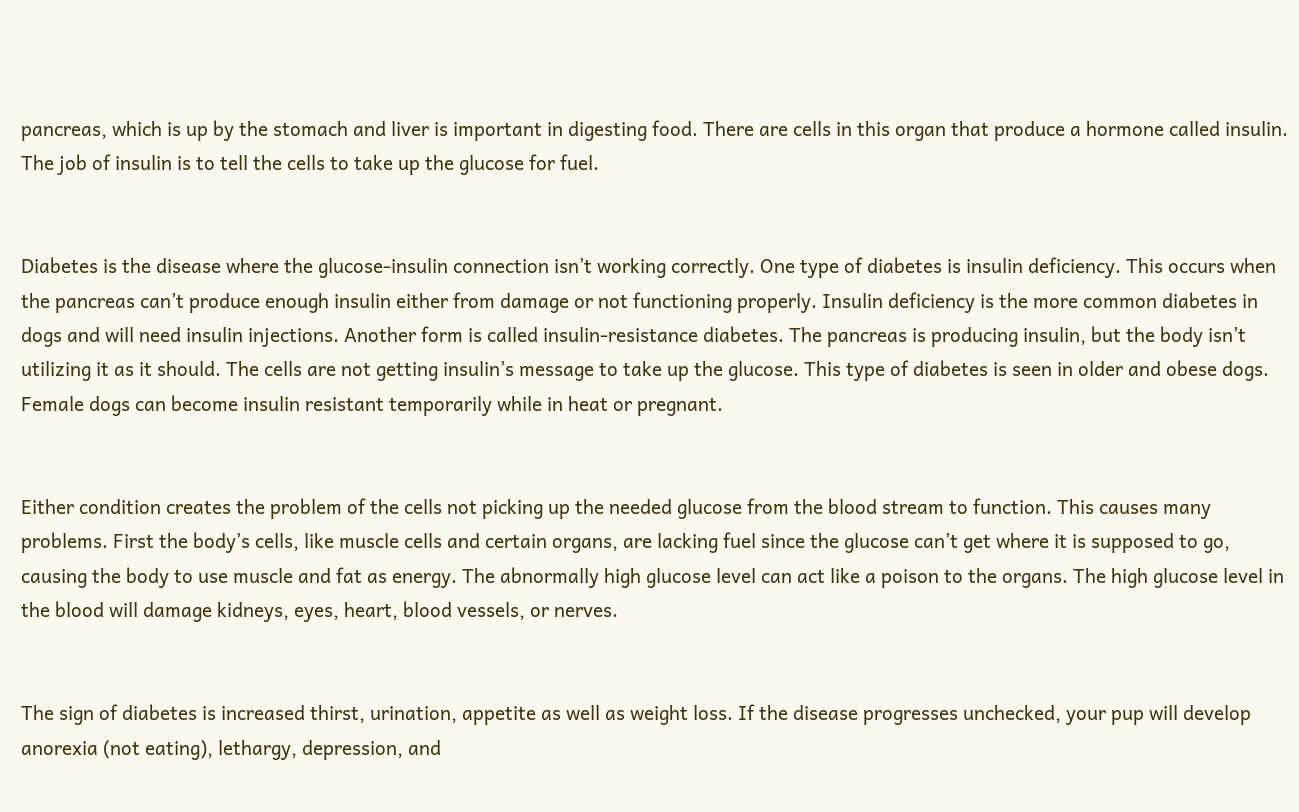pancreas, which is up by the stomach and liver is important in digesting food. There are cells in this organ that produce a hormone called insulin. The job of insulin is to tell the cells to take up the glucose for fuel.


Diabetes is the disease where the glucose-insulin connection isn’t working correctly. One type of diabetes is insulin deficiency. This occurs when the pancreas can’t produce enough insulin either from damage or not functioning properly. Insulin deficiency is the more common diabetes in dogs and will need insulin injections. Another form is called insulin-resistance diabetes. The pancreas is producing insulin, but the body isn’t utilizing it as it should. The cells are not getting insulin’s message to take up the glucose. This type of diabetes is seen in older and obese dogs. Female dogs can become insulin resistant temporarily while in heat or pregnant.


Either condition creates the problem of the cells not picking up the needed glucose from the blood stream to function. This causes many problems. First the body’s cells, like muscle cells and certain organs, are lacking fuel since the glucose can’t get where it is supposed to go, causing the body to use muscle and fat as energy. The abnormally high glucose level can act like a poison to the organs. The high glucose level in the blood will damage kidneys, eyes, heart, blood vessels, or nerves.


The sign of diabetes is increased thirst, urination, appetite as well as weight loss. If the disease progresses unchecked, your pup will develop anorexia (not eating), lethargy, depression, and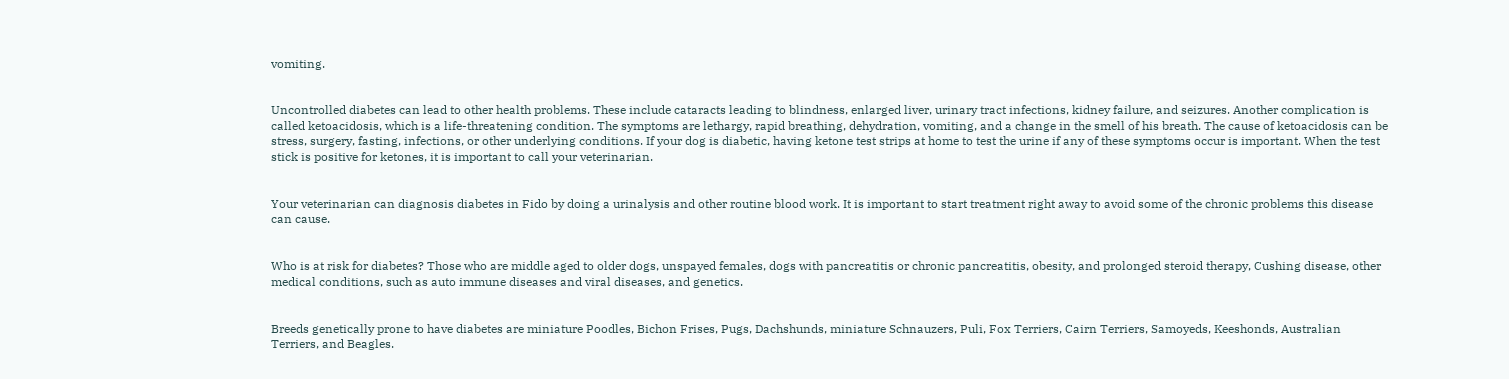vomiting.


Uncontrolled diabetes can lead to other health problems. These include cataracts leading to blindness, enlarged liver, urinary tract infections, kidney failure, and seizures. Another complication is called ketoacidosis, which is a life-threatening condition. The symptoms are lethargy, rapid breathing, dehydration, vomiting, and a change in the smell of his breath. The cause of ketoacidosis can be stress, surgery, fasting, infections, or other underlying conditions. If your dog is diabetic, having ketone test strips at home to test the urine if any of these symptoms occur is important. When the test stick is positive for ketones, it is important to call your veterinarian.


Your veterinarian can diagnosis diabetes in Fido by doing a urinalysis and other routine blood work. It is important to start treatment right away to avoid some of the chronic problems this disease can cause.


Who is at risk for diabetes? Those who are middle aged to older dogs, unspayed females, dogs with pancreatitis or chronic pancreatitis, obesity, and prolonged steroid therapy, Cushing disease, other medical conditions, such as auto immune diseases and viral diseases, and genetics.


Breeds genetically prone to have diabetes are miniature Poodles, Bichon Frises, Pugs, Dachshunds, miniature Schnauzers, Puli, Fox Terriers, Cairn Terriers, Samoyeds, Keeshonds, Australian Terriers, and Beagles.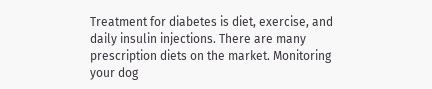Treatment for diabetes is diet, exercise, and daily insulin injections. There are many prescription diets on the market. Monitoring your dog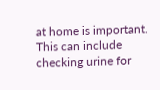at home is important. This can include checking urine for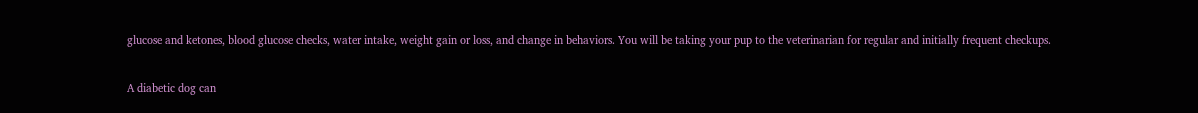glucose and ketones, blood glucose checks, water intake, weight gain or loss, and change in behaviors. You will be taking your pup to the veterinarian for regular and initially frequent checkups.


A diabetic dog can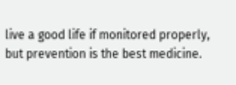live a good life if monitored properly, but prevention is the best medicine.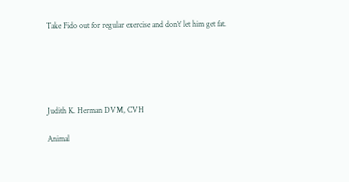Take Fido out for regular exercise and don’t’ let him get fat.





Judith K. Herman DVM, CVH

Animal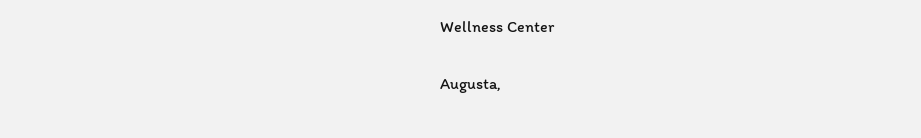Wellness Center

Augusta,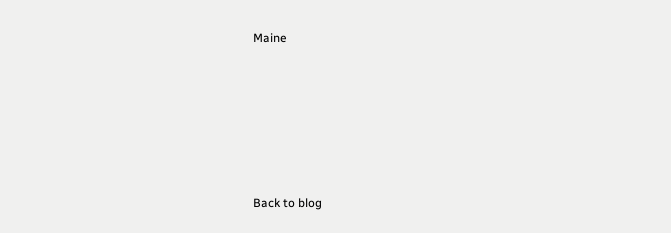Maine






Back to blog